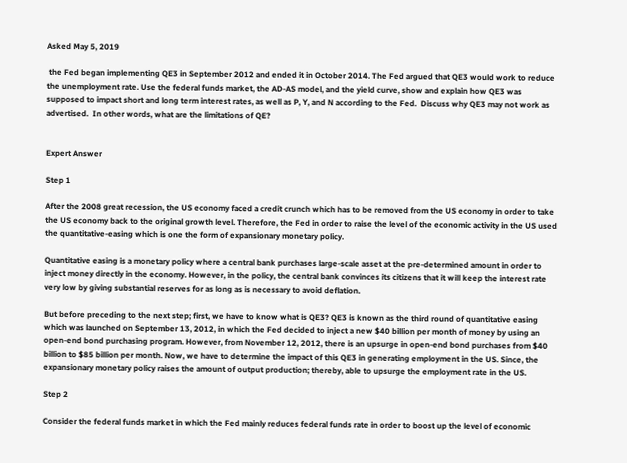Asked May 5, 2019

 the Fed began implementing QE3 in September 2012 and ended it in October 2014. The Fed argued that QE3 would work to reduce the unemployment rate. Use the federal funds market, the AD-AS model, and the yield curve, show and explain how QE3 was supposed to impact short and long term interest rates, as well as P, Y, and N according to the Fed.  Discuss why QE3 may not work as advertised.  In other words, what are the limitations of QE?


Expert Answer

Step 1

After the 2008 great recession, the US economy faced a credit crunch which has to be removed from the US economy in order to take the US economy back to the original growth level. Therefore, the Fed in order to raise the level of the economic activity in the US used the quantitative-easing which is one the form of expansionary monetary policy.

Quantitative easing is a monetary policy where a central bank purchases large-scale asset at the pre-determined amount in order to inject money directly in the economy. However, in the policy, the central bank convinces its citizens that it will keep the interest rate very low by giving substantial reserves for as long as is necessary to avoid deflation.

But before preceding to the next step; first, we have to know what is QE3? QE3 is known as the third round of quantitative easing which was launched on September 13, 2012, in which the Fed decided to inject a new $40 billion per month of money by using an open-end bond purchasing program. However, from November 12, 2012, there is an upsurge in open-end bond purchases from $40 billion to $85 billion per month. Now, we have to determine the impact of this QE3 in generating employment in the US. Since, the expansionary monetary policy raises the amount of output production; thereby, able to upsurge the employment rate in the US.

Step 2

Consider the federal funds market in which the Fed mainly reduces federal funds rate in order to boost up the level of economic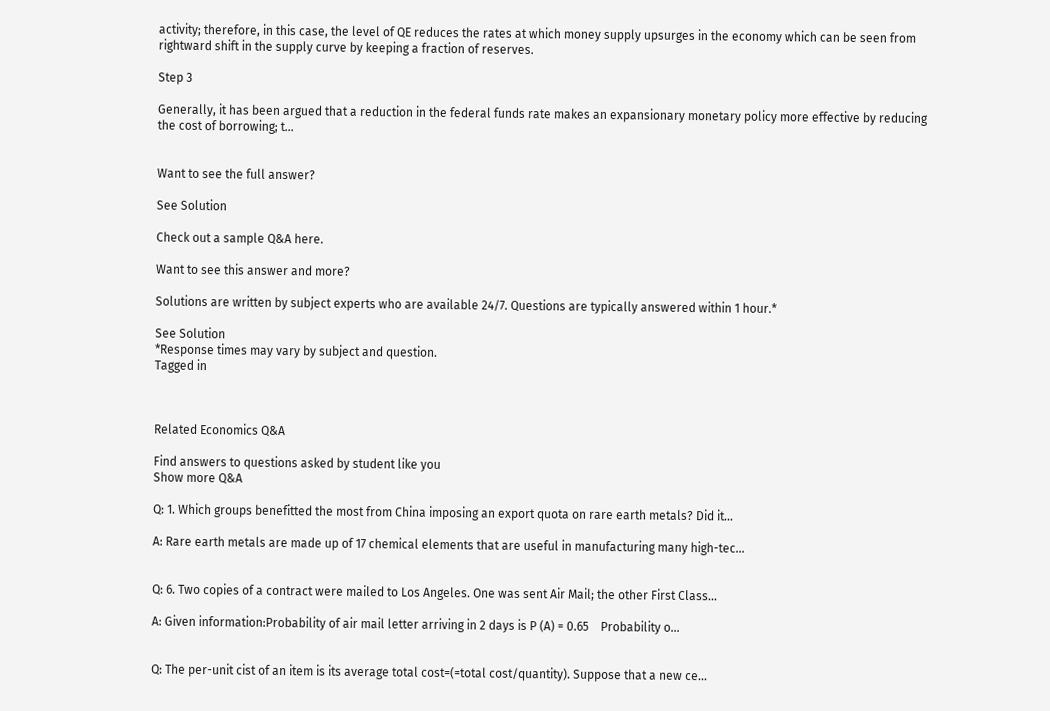activity; therefore, in this case, the level of QE reduces the rates at which money supply upsurges in the economy which can be seen from rightward shift in the supply curve by keeping a fraction of reserves.

Step 3

Generally, it has been argued that a reduction in the federal funds rate makes an expansionary monetary policy more effective by reducing the cost of borrowing; t...


Want to see the full answer?

See Solution

Check out a sample Q&A here.

Want to see this answer and more?

Solutions are written by subject experts who are available 24/7. Questions are typically answered within 1 hour.*

See Solution
*Response times may vary by subject and question.
Tagged in



Related Economics Q&A

Find answers to questions asked by student like you
Show more Q&A

Q: 1. Which groups benefitted the most from China imposing an export quota on rare earth metals? Did it...

A: Rare earth metals are made up of 17 chemical elements that are useful in manufacturing many high-tec...


Q: 6. Two copies of a contract were mailed to Los Angeles. One was sent Air Mail; the other First Class...

A: Given information:Probability of air mail letter arriving in 2 days is P (A) = 0.65    Probability o...


Q: The per-unit cist of an item is its average total cost=(=total cost/quantity). Suppose that a new ce...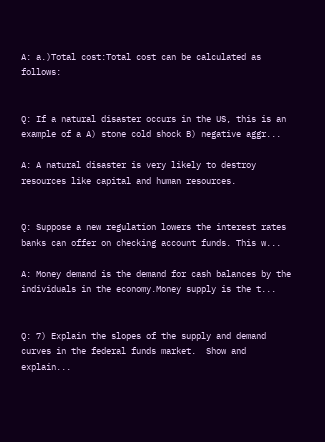A: a.)Total cost:Total cost can be calculated as follows:


Q: If a natural disaster occurs in the US, this is an example of a A) stone cold shock B) negative aggr...

A: A natural disaster is very likely to destroy resources like capital and human resources.


Q: Suppose a new regulation lowers the interest rates banks can offer on checking account funds. This w...

A: Money demand is the demand for cash balances by the individuals in the economy.Money supply is the t...


Q: 7) Explain the slopes of the supply and demand curves in the federal funds market.  Show and explain...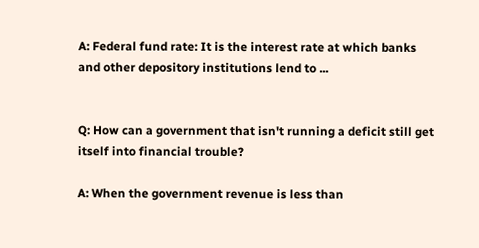A: Federal fund rate: It is the interest rate at which banks and other depository institutions lend to ...


Q: How can a government that isn't running a deficit still get itself into financial trouble?

A: When the government revenue is less than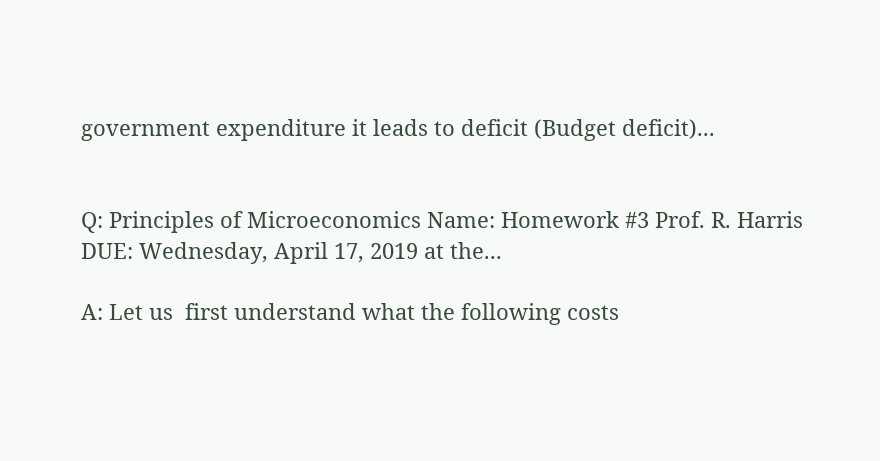government expenditure it leads to deficit (Budget deficit)...


Q: Principles of Microeconomics Name: Homework #3 Prof. R. Harris DUE: Wednesday, April 17, 2019 at the...

A: Let us  first understand what the following costs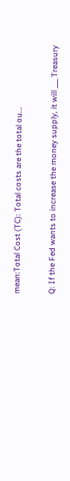mean:Total Cost (TC): Total costs are the total ou...


Q: If the Fed wants to increase the money supply, it will ___ Treasury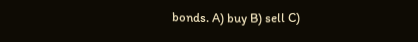bonds. A) buy B) sell C)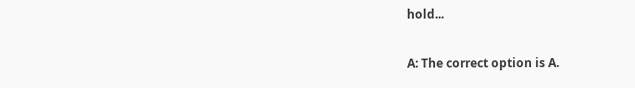hold...

A: The correct option is A.